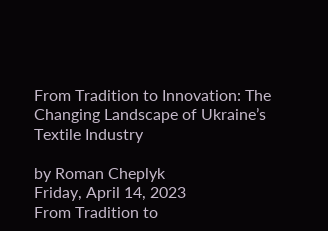From Tradition to Innovation: The Changing Landscape of Ukraine’s Textile Industry

by Roman Cheplyk
Friday, April 14, 2023
From Tradition to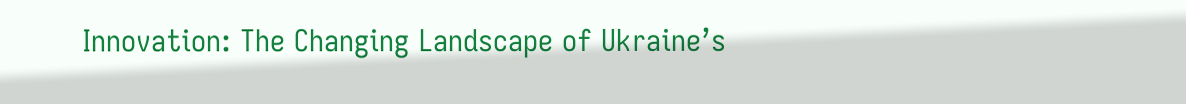Innovation: The Changing Landscape of Ukraine’s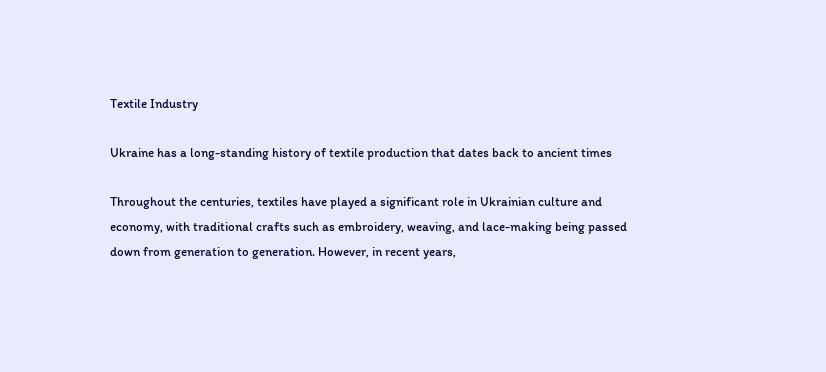Textile Industry

Ukraine has a long-standing history of textile production that dates back to ancient times

Throughout the centuries, textiles have played a significant role in Ukrainian culture and economy, with traditional crafts such as embroidery, weaving, and lace-making being passed down from generation to generation. However, in recent years,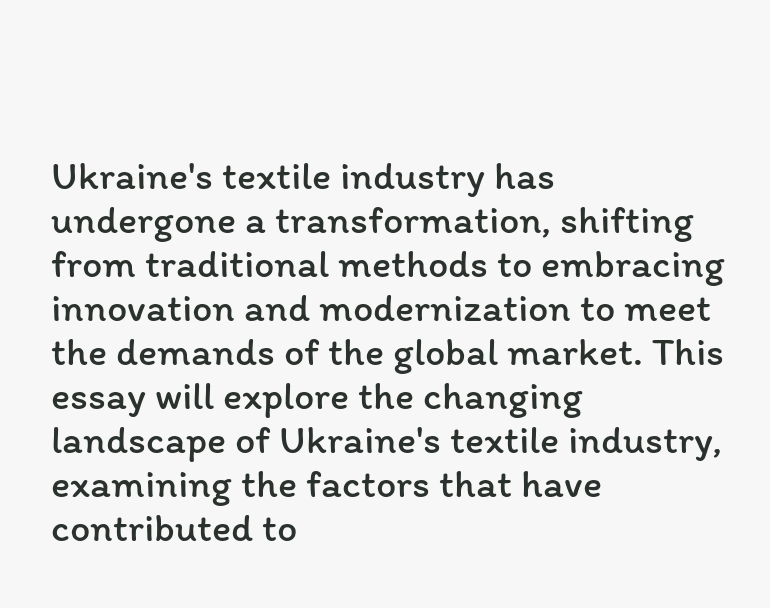Ukraine's textile industry has undergone a transformation, shifting from traditional methods to embracing innovation and modernization to meet the demands of the global market. This essay will explore the changing landscape of Ukraine's textile industry, examining the factors that have contributed to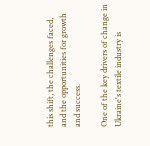this shift, the challenges faced, and the opportunities for growth and success.

One of the key drivers of change in Ukraine's textile industry is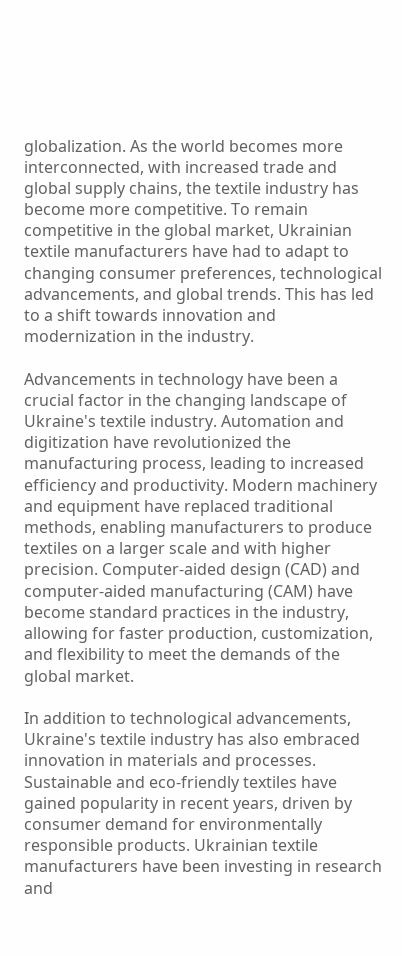globalization. As the world becomes more interconnected, with increased trade and global supply chains, the textile industry has become more competitive. To remain competitive in the global market, Ukrainian textile manufacturers have had to adapt to changing consumer preferences, technological advancements, and global trends. This has led to a shift towards innovation and modernization in the industry.

Advancements in technology have been a crucial factor in the changing landscape of Ukraine's textile industry. Automation and digitization have revolutionized the manufacturing process, leading to increased efficiency and productivity. Modern machinery and equipment have replaced traditional methods, enabling manufacturers to produce textiles on a larger scale and with higher precision. Computer-aided design (CAD) and computer-aided manufacturing (CAM) have become standard practices in the industry, allowing for faster production, customization, and flexibility to meet the demands of the global market.

In addition to technological advancements, Ukraine's textile industry has also embraced innovation in materials and processes. Sustainable and eco-friendly textiles have gained popularity in recent years, driven by consumer demand for environmentally responsible products. Ukrainian textile manufacturers have been investing in research and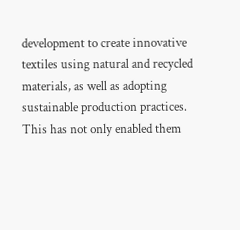development to create innovative textiles using natural and recycled materials, as well as adopting sustainable production practices. This has not only enabled them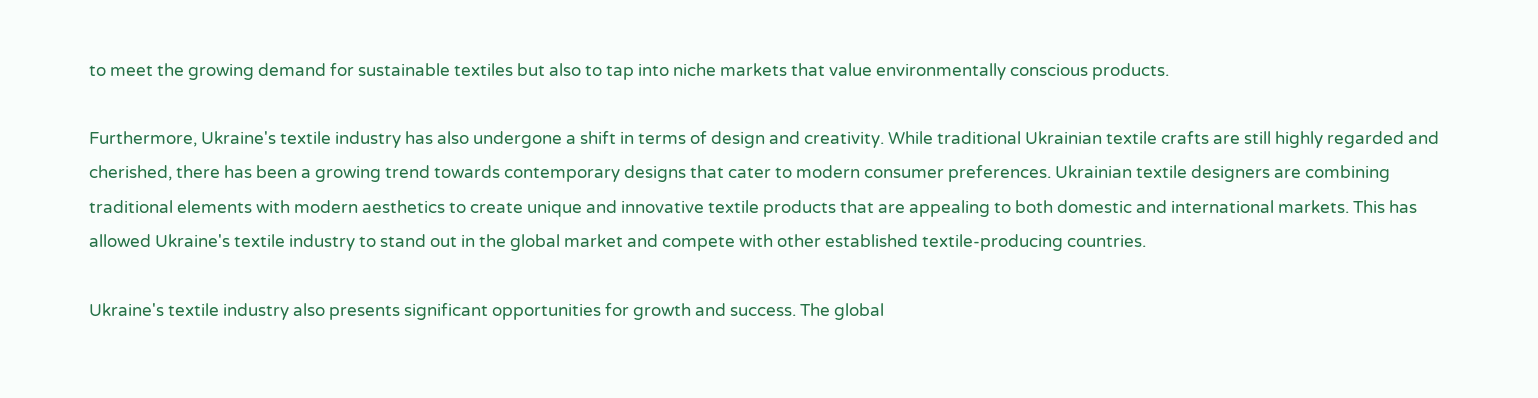to meet the growing demand for sustainable textiles but also to tap into niche markets that value environmentally conscious products.

Furthermore, Ukraine's textile industry has also undergone a shift in terms of design and creativity. While traditional Ukrainian textile crafts are still highly regarded and cherished, there has been a growing trend towards contemporary designs that cater to modern consumer preferences. Ukrainian textile designers are combining traditional elements with modern aesthetics to create unique and innovative textile products that are appealing to both domestic and international markets. This has allowed Ukraine's textile industry to stand out in the global market and compete with other established textile-producing countries.

Ukraine's textile industry also presents significant opportunities for growth and success. The global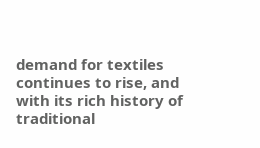demand for textiles continues to rise, and with its rich history of traditional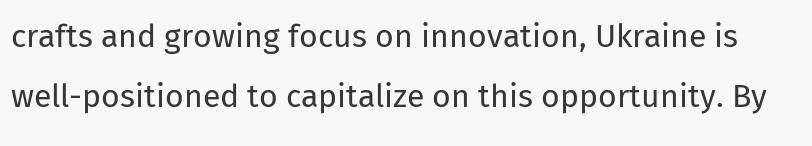crafts and growing focus on innovation, Ukraine is well-positioned to capitalize on this opportunity. By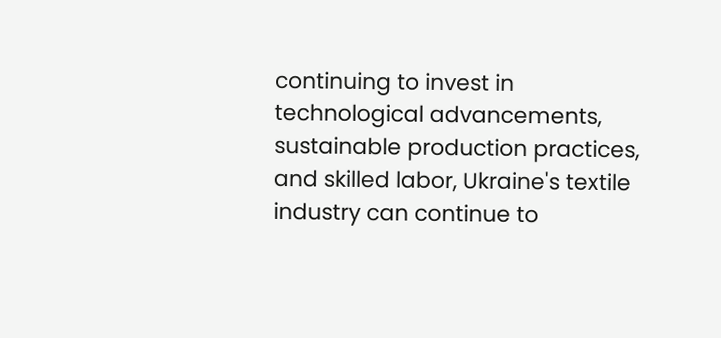continuing to invest in technological advancements, sustainable production practices, and skilled labor, Ukraine's textile industry can continue to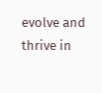evolve and thrive in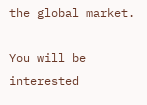the global market.

You will be interested